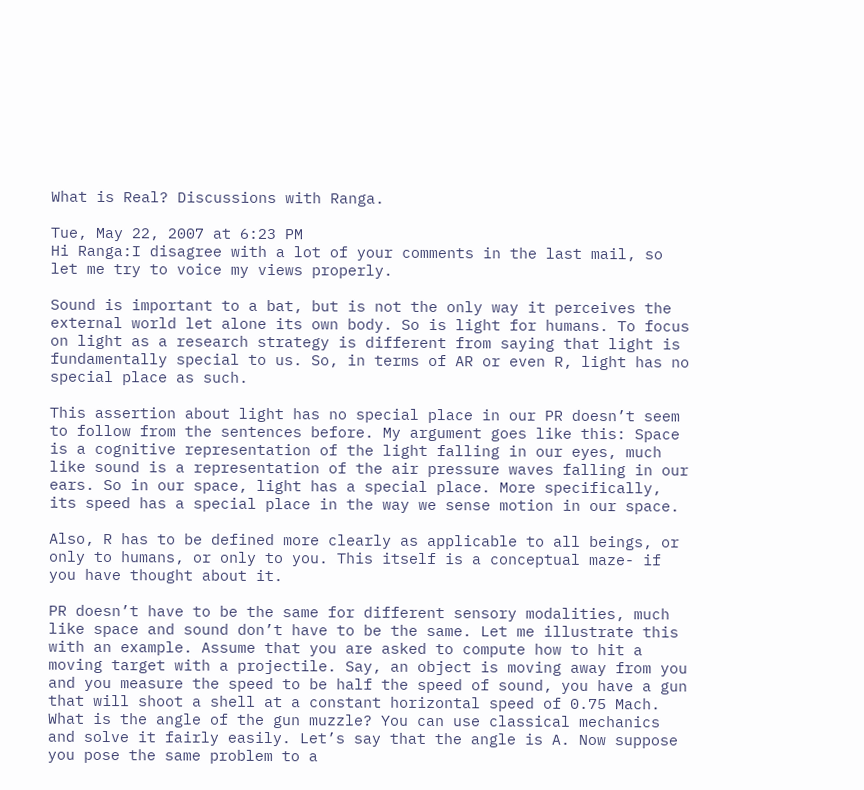What is Real? Discussions with Ranga.

Tue, May 22, 2007 at 6:23 PM
Hi Ranga:I disagree with a lot of your comments in the last mail, so let me try to voice my views properly.

Sound is important to a bat, but is not the only way it perceives the external world let alone its own body. So is light for humans. To focus on light as a research strategy is different from saying that light is fundamentally special to us. So, in terms of AR or even R, light has no special place as such.

This assertion about light has no special place in our PR doesn’t seem to follow from the sentences before. My argument goes like this: Space is a cognitive representation of the light falling in our eyes, much like sound is a representation of the air pressure waves falling in our ears. So in our space, light has a special place. More specifically, its speed has a special place in the way we sense motion in our space.

Also, R has to be defined more clearly as applicable to all beings, or only to humans, or only to you. This itself is a conceptual maze- if you have thought about it.

PR doesn’t have to be the same for different sensory modalities, much like space and sound don’t have to be the same. Let me illustrate this with an example. Assume that you are asked to compute how to hit a moving target with a projectile. Say, an object is moving away from you and you measure the speed to be half the speed of sound, you have a gun that will shoot a shell at a constant horizontal speed of 0.75 Mach. What is the angle of the gun muzzle? You can use classical mechanics and solve it fairly easily. Let’s say that the angle is A. Now suppose you pose the same problem to a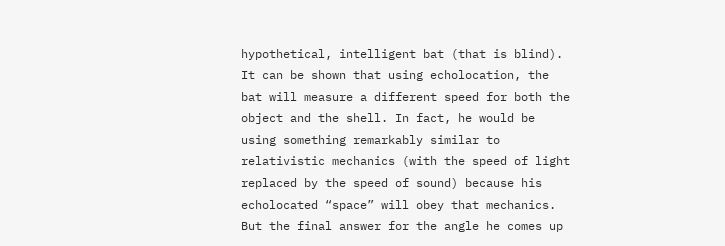hypothetical, intelligent bat (that is blind). It can be shown that using echolocation, the bat will measure a different speed for both the object and the shell. In fact, he would be using something remarkably similar to relativistic mechanics (with the speed of light replaced by the speed of sound) because his echolocated “space” will obey that mechanics. But the final answer for the angle he comes up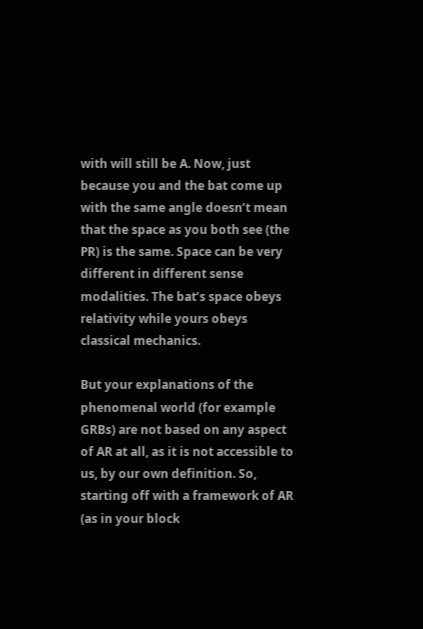with will still be A. Now, just because you and the bat come up with the same angle doesn’t mean that the space as you both see (the PR) is the same. Space can be very different in different sense modalities. The bat’s space obeys relativity while yours obeys classical mechanics.

But your explanations of the phenomenal world (for example GRBs) are not based on any aspect of AR at all, as it is not accessible to us, by our own definition. So, starting off with a framework of AR (as in your block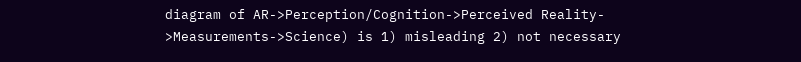diagram of AR->Perception/Cognition->Perceived Reality- >Measurements->Science) is 1) misleading 2) not necessary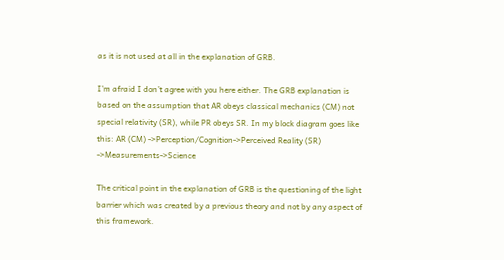as it is not used at all in the explanation of GRB.

I’m afraid I don’t agree with you here either. The GRB explanation is based on the assumption that AR obeys classical mechanics (CM) not special relativity (SR), while PR obeys SR. In my block diagram goes like this: AR (CM) ->Perception/Cognition->Perceived Reality (SR) ->Measurements->Science

The critical point in the explanation of GRB is the questioning of the light barrier which was created by a previous theory and not by any aspect of this framework.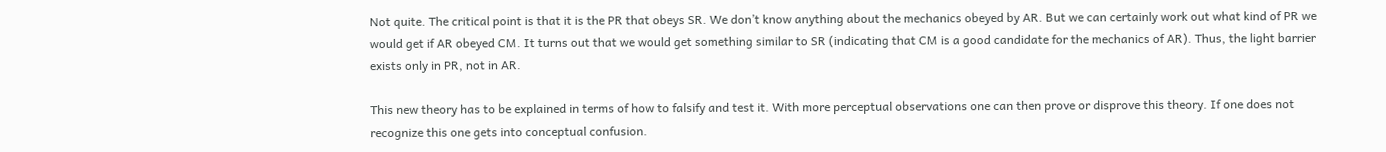Not quite. The critical point is that it is the PR that obeys SR. We don’t know anything about the mechanics obeyed by AR. But we can certainly work out what kind of PR we would get if AR obeyed CM. It turns out that we would get something similar to SR (indicating that CM is a good candidate for the mechanics of AR). Thus, the light barrier exists only in PR, not in AR.

This new theory has to be explained in terms of how to falsify and test it. With more perceptual observations one can then prove or disprove this theory. If one does not recognize this one gets into conceptual confusion.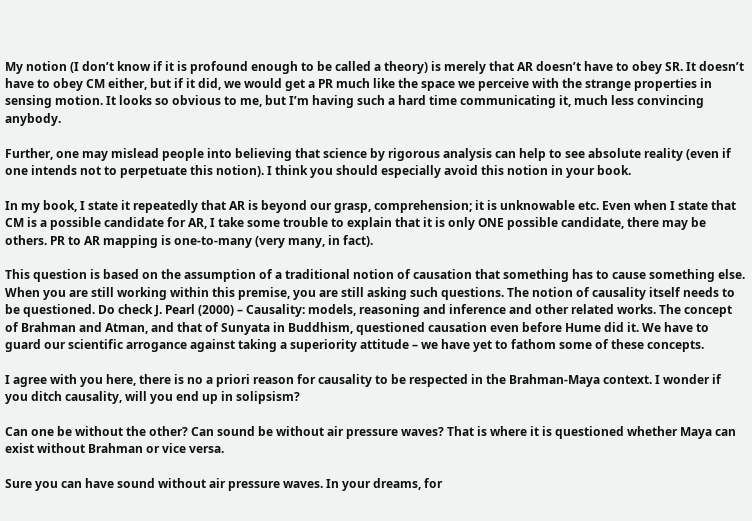My notion (I don’t know if it is profound enough to be called a theory) is merely that AR doesn’t have to obey SR. It doesn’t have to obey CM either, but if it did, we would get a PR much like the space we perceive with the strange properties in sensing motion. It looks so obvious to me, but I’m having such a hard time communicating it, much less convincing anybody.

Further, one may mislead people into believing that science by rigorous analysis can help to see absolute reality (even if one intends not to perpetuate this notion). I think you should especially avoid this notion in your book.

In my book, I state it repeatedly that AR is beyond our grasp, comprehension; it is unknowable etc. Even when I state that CM is a possible candidate for AR, I take some trouble to explain that it is only ONE possible candidate, there may be others. PR to AR mapping is one-to-many (very many, in fact).

This question is based on the assumption of a traditional notion of causation that something has to cause something else. When you are still working within this premise, you are still asking such questions. The notion of causality itself needs to be questioned. Do check J. Pearl (2000) – Causality: models, reasoning and inference and other related works. The concept of Brahman and Atman, and that of Sunyata in Buddhism, questioned causation even before Hume did it. We have to guard our scientific arrogance against taking a superiority attitude – we have yet to fathom some of these concepts.

I agree with you here, there is no a priori reason for causality to be respected in the Brahman-Maya context. I wonder if you ditch causality, will you end up in solipsism?

Can one be without the other? Can sound be without air pressure waves? That is where it is questioned whether Maya can exist without Brahman or vice versa.

Sure you can have sound without air pressure waves. In your dreams, for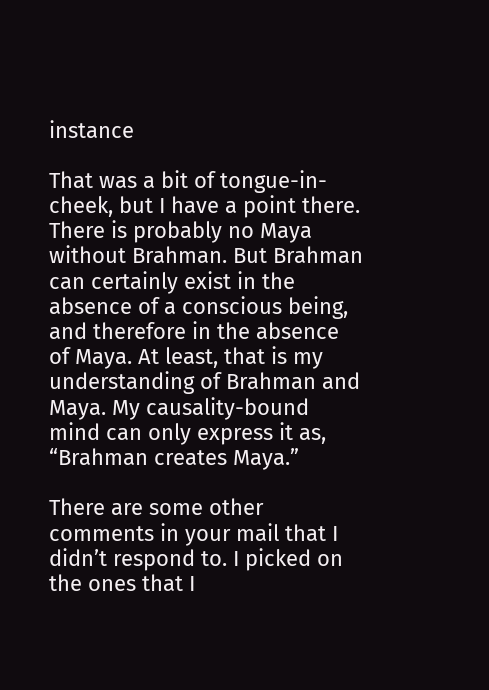instance

That was a bit of tongue-in-cheek, but I have a point there. There is probably no Maya without Brahman. But Brahman can certainly exist in the absence of a conscious being, and therefore in the absence of Maya. At least, that is my understanding of Brahman and Maya. My causality-bound mind can only express it as, “Brahman creates Maya.”

There are some other comments in your mail that I didn’t respond to. I picked on the ones that I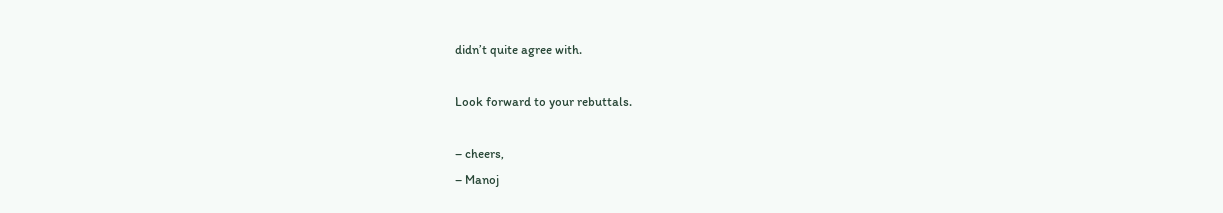didn’t quite agree with.

Look forward to your rebuttals.

– cheers,
– Manoj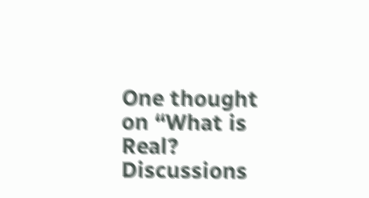One thought on “What is Real? Discussions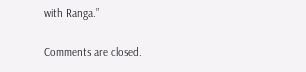with Ranga.”

Comments are closed.